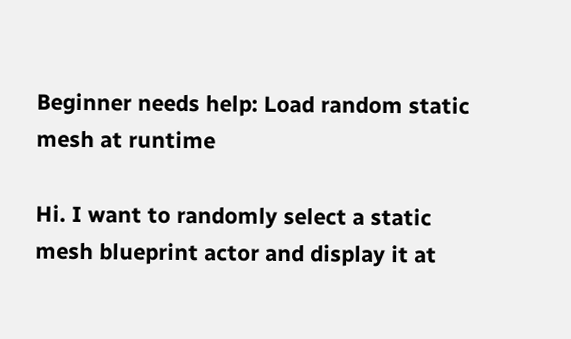Beginner needs help: Load random static mesh at runtime

Hi. I want to randomly select a static mesh blueprint actor and display it at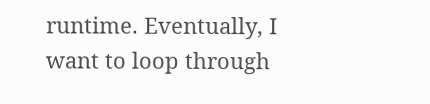runtime. Eventually, I want to loop through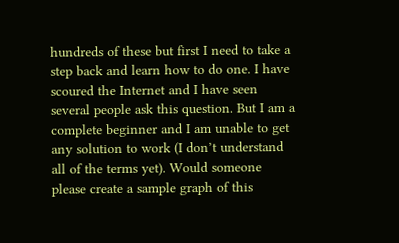hundreds of these but first I need to take a step back and learn how to do one. I have scoured the Internet and I have seen several people ask this question. But I am a complete beginner and I am unable to get any solution to work (I don’t understand all of the terms yet). Would someone please create a sample graph of this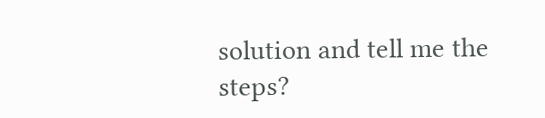solution and tell me the steps?